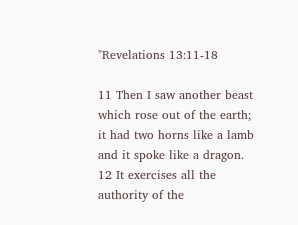"Revelations 13:11-18

11 Then I saw another beast which rose out of the earth;
it had two horns like a lamb and it spoke like a dragon.
12 It exercises all the authority of the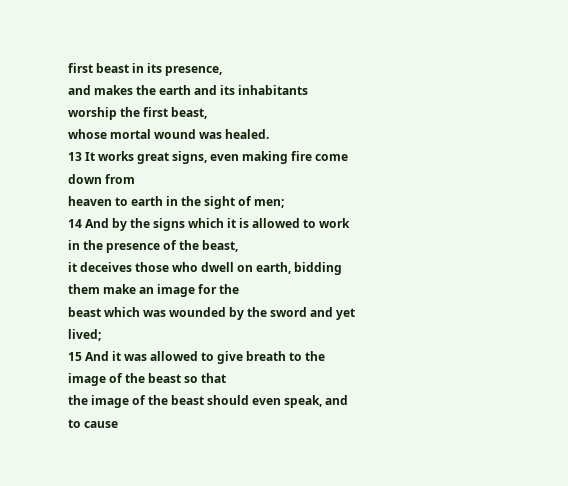first beast in its presence,
and makes the earth and its inhabitants worship the first beast,
whose mortal wound was healed.
13 It works great signs, even making fire come down from
heaven to earth in the sight of men;
14 And by the signs which it is allowed to work in the presence of the beast,
it deceives those who dwell on earth, bidding them make an image for the
beast which was wounded by the sword and yet lived;
15 And it was allowed to give breath to the image of the beast so that
the image of the beast should even speak, and to cause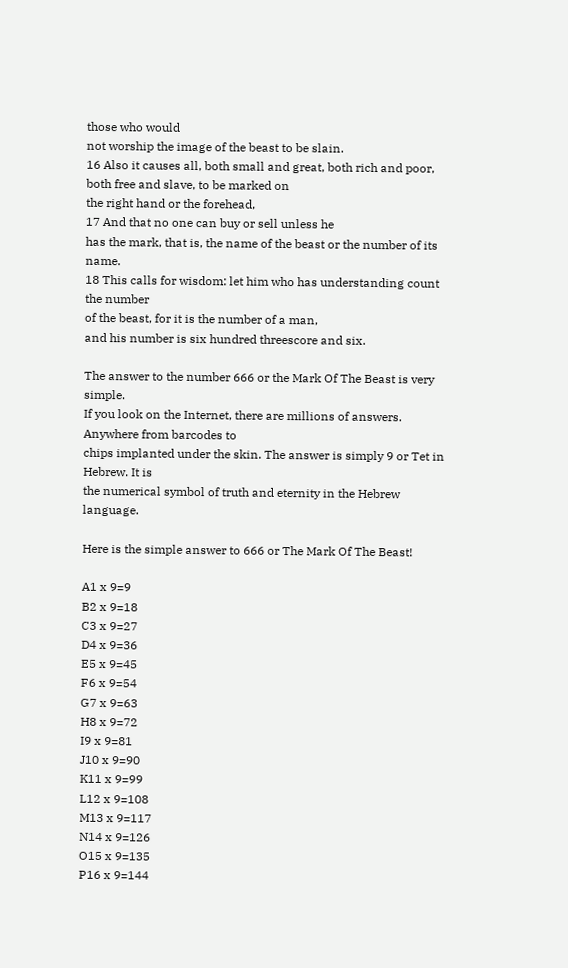those who would
not worship the image of the beast to be slain.
16 Also it causes all, both small and great, both rich and poor,
both free and slave, to be marked on
the right hand or the forehead,
17 And that no one can buy or sell unless he
has the mark, that is, the name of the beast or the number of its name.
18 This calls for wisdom: let him who has understanding count the number
of the beast, for it is the number of a man,
and his number is six hundred threescore and six.

The answer to the number 666 or the Mark Of The Beast is very simple.
If you look on the Internet, there are millions of answers. Anywhere from barcodes to
chips implanted under the skin. The answer is simply 9 or Tet in Hebrew. It is
the numerical symbol of truth and eternity in the Hebrew language.

Here is the simple answer to 666 or The Mark Of The Beast!

A1 x 9=9
B2 x 9=18
C3 x 9=27
D4 x 9=36
E5 x 9=45
F6 x 9=54
G7 x 9=63
H8 x 9=72
I9 x 9=81
J10 x 9=90
K11 x 9=99
L12 x 9=108
M13 x 9=117
N14 x 9=126
O15 x 9=135
P16 x 9=144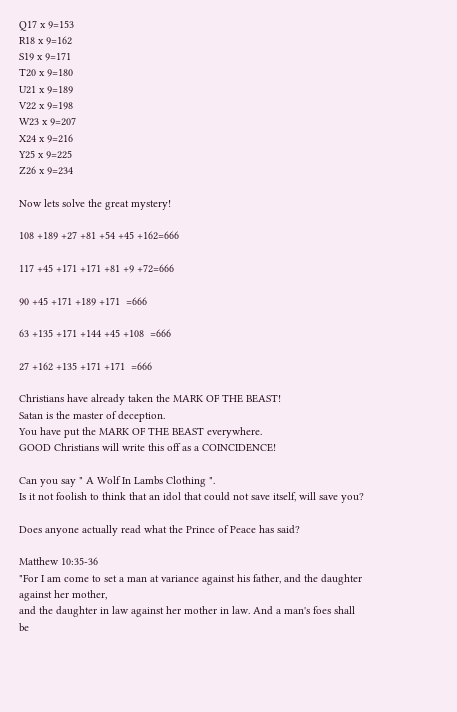Q17 x 9=153
R18 x 9=162
S19 x 9=171
T20 x 9=180
U21 x 9=189
V22 x 9=198
W23 x 9=207
X24 x 9=216
Y25 x 9=225
Z26 x 9=234

Now lets solve the great mystery!

108 +189 +27 +81 +54 +45 +162=666

117 +45 +171 +171 +81 +9 +72=666

90 +45 +171 +189 +171  =666

63 +135 +171 +144 +45 +108  =666

27 +162 +135 +171 +171  =666

Christians have already taken the MARK OF THE BEAST!
Satan is the master of deception.
You have put the MARK OF THE BEAST everywhere.
GOOD Christians will write this off as a COINCIDENCE!

Can you say " A Wolf In Lambs Clothing ".
Is it not foolish to think that an idol that could not save itself, will save you?

Does anyone actually read what the Prince of Peace has said?

Matthew 10:35-36
"For I am come to set a man at variance against his father, and the daughter against her mother,
and the daughter in law against her mother in law. And a man's foes shall be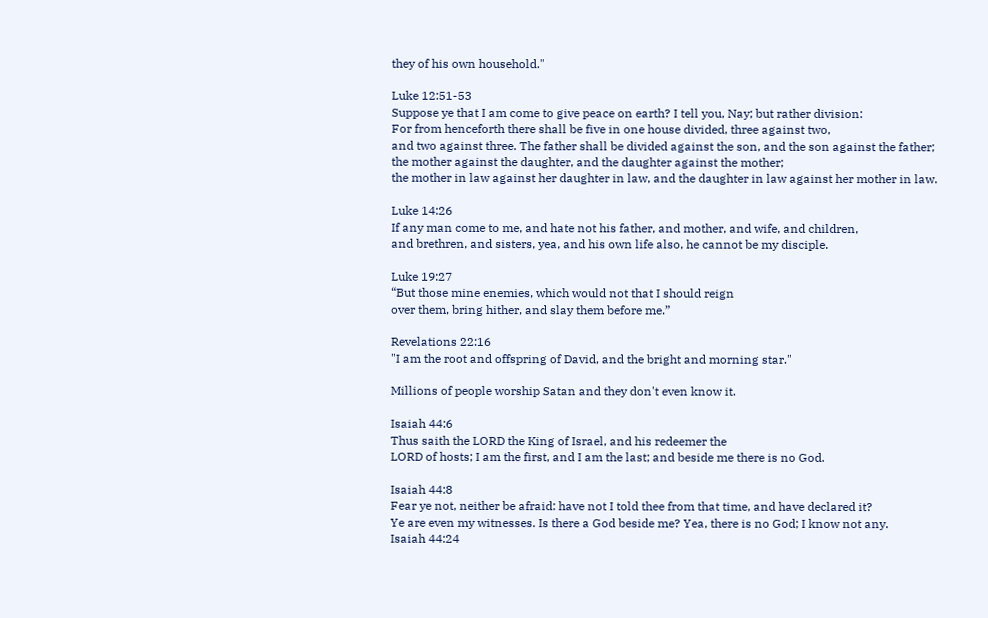they of his own household."

Luke 12:51-53
Suppose ye that I am come to give peace on earth? I tell you, Nay; but rather division:
For from henceforth there shall be five in one house divided, three against two,
and two against three. The father shall be divided against the son, and the son against the father;
the mother against the daughter, and the daughter against the mother;
the mother in law against her daughter in law, and the daughter in law against her mother in law.

Luke 14:26
If any man come to me, and hate not his father, and mother, and wife, and children,
and brethren, and sisters, yea, and his own life also, he cannot be my disciple.

Luke 19:27
“But those mine enemies, which would not that I should reign
over them, bring hither, and slay them before me.”

Revelations 22:16
"I am the root and offspring of David, and the bright and morning star."

Millions of people worship Satan and they don't even know it.

Isaiah 44:6
Thus saith the LORD the King of Israel, and his redeemer the
LORD of hosts; I am the first, and I am the last; and beside me there is no God.

Isaiah 44:8
Fear ye not, neither be afraid: have not I told thee from that time, and have declared it?
Ye are even my witnesses. Is there a God beside me? Yea, there is no God; I know not any.
Isaiah 44:24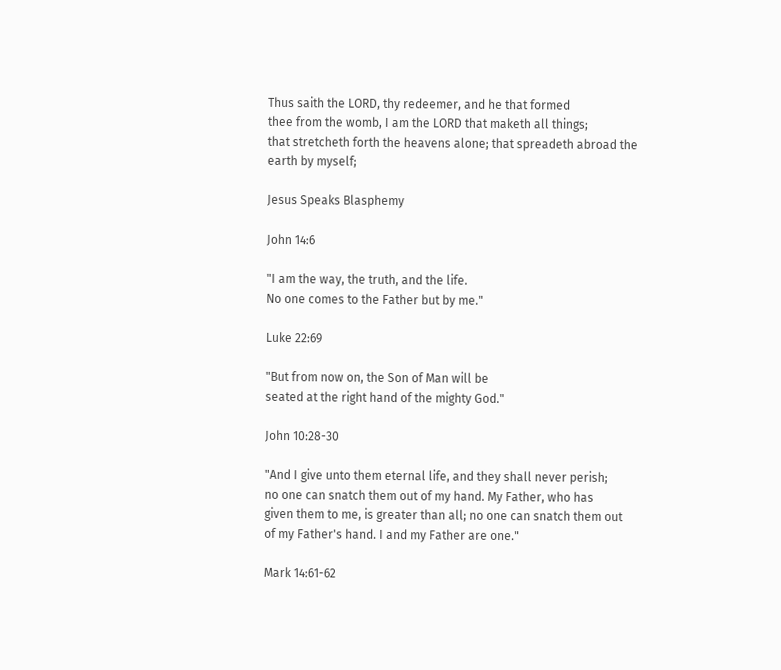Thus saith the LORD, thy redeemer, and he that formed
thee from the womb, I am the LORD that maketh all things;
that stretcheth forth the heavens alone; that spreadeth abroad the earth by myself;

Jesus Speaks Blasphemy

John 14:6

"I am the way, the truth, and the life.
No one comes to the Father but by me."

Luke 22:69

"But from now on, the Son of Man will be
seated at the right hand of the mighty God."

John 10:28-30

"And I give unto them eternal life, and they shall never perish;
no one can snatch them out of my hand. My Father, who has
given them to me, is greater than all; no one can snatch them out
of my Father's hand. I and my Father are one."

Mark 14:61-62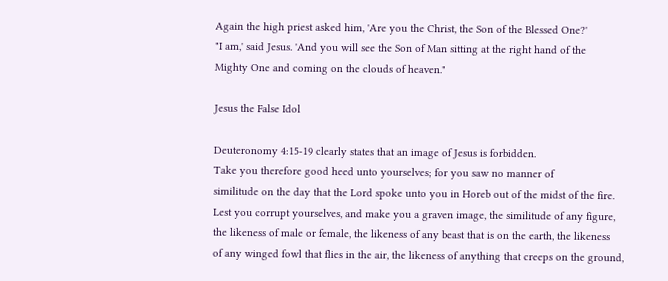Again the high priest asked him, 'Are you the Christ, the Son of the Blessed One?'
"I am,' said Jesus. 'And you will see the Son of Man sitting at the right hand of the
Mighty One and coming on the clouds of heaven."

Jesus the False Idol

Deuteronomy 4:15-19 clearly states that an image of Jesus is forbidden.
Take you therefore good heed unto yourselves; for you saw no manner of
similitude on the day that the Lord spoke unto you in Horeb out of the midst of the fire.
Lest you corrupt yourselves, and make you a graven image, the similitude of any figure,
the likeness of male or female, the likeness of any beast that is on the earth, the likeness
of any winged fowl that flies in the air, the likeness of anything that creeps on the ground,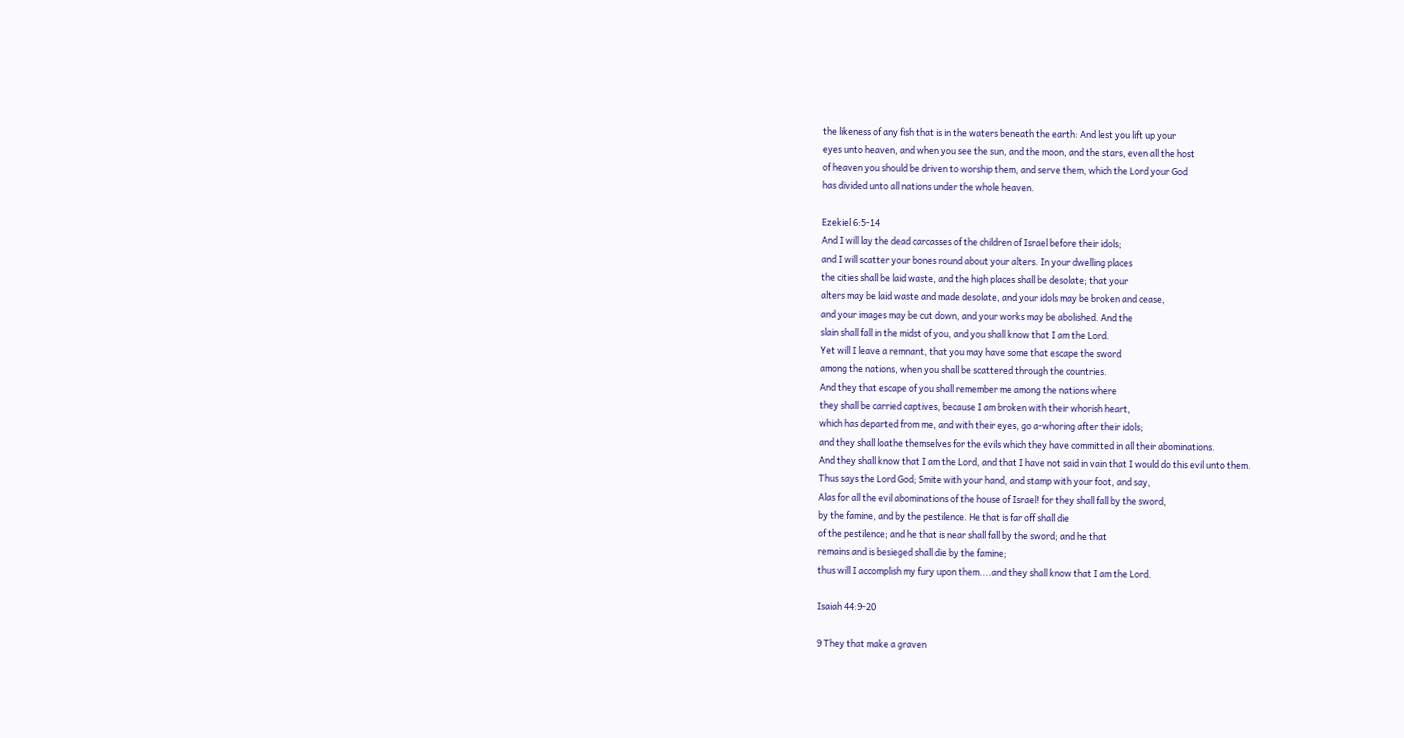the likeness of any fish that is in the waters beneath the earth: And lest you lift up your
eyes unto heaven, and when you see the sun, and the moon, and the stars, even all the host
of heaven you should be driven to worship them, and serve them, which the Lord your God
has divided unto all nations under the whole heaven.

Ezekiel 6:5-14
And I will lay the dead carcasses of the children of Israel before their idols;
and I will scatter your bones round about your alters. In your dwelling places
the cities shall be laid waste, and the high places shall be desolate; that your
alters may be laid waste and made desolate, and your idols may be broken and cease,
and your images may be cut down, and your works may be abolished. And the
slain shall fall in the midst of you, and you shall know that I am the Lord.
Yet will I leave a remnant, that you may have some that escape the sword
among the nations, when you shall be scattered through the countries.
And they that escape of you shall remember me among the nations where
they shall be carried captives, because I am broken with their whorish heart,
which has departed from me, and with their eyes, go a-whoring after their idols;
and they shall loathe themselves for the evils which they have committed in all their abominations.
And they shall know that I am the Lord, and that I have not said in vain that I would do this evil unto them.
Thus says the Lord God; Smite with your hand, and stamp with your foot, and say,
Alas for all the evil abominations of the house of Israel! for they shall fall by the sword,
by the famine, and by the pestilence. He that is far off shall die
of the pestilence; and he that is near shall fall by the sword; and he that
remains and is besieged shall die by the famine;
thus will I accomplish my fury upon them....and they shall know that I am the Lord.

Isaiah 44:9-20

9 They that make a graven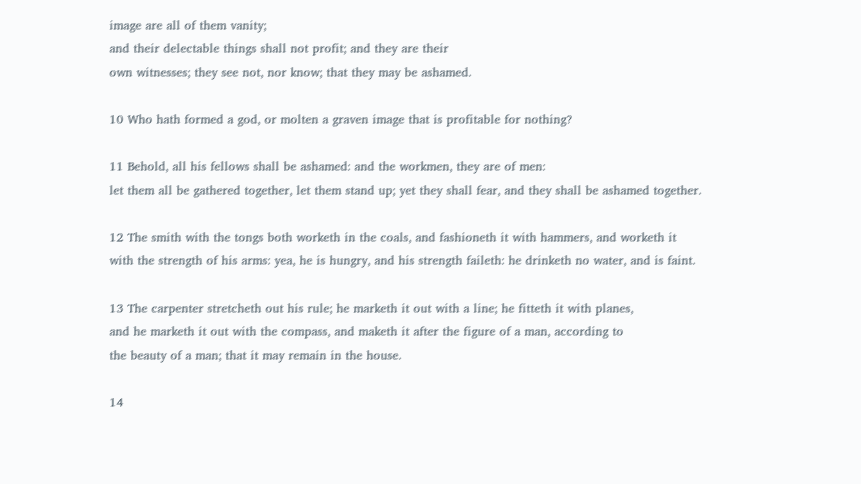image are all of them vanity;
and their delectable things shall not profit; and they are their
own witnesses; they see not, nor know; that they may be ashamed.

10 Who hath formed a god, or molten a graven image that is profitable for nothing?

11 Behold, all his fellows shall be ashamed: and the workmen, they are of men:
let them all be gathered together, let them stand up; yet they shall fear, and they shall be ashamed together.

12 The smith with the tongs both worketh in the coals, and fashioneth it with hammers, and worketh it
with the strength of his arms: yea, he is hungry, and his strength faileth: he drinketh no water, and is faint.

13 The carpenter stretcheth out his rule; he marketh it out with a line; he fitteth it with planes,
and he marketh it out with the compass, and maketh it after the figure of a man, according to
the beauty of a man; that it may remain in the house.

14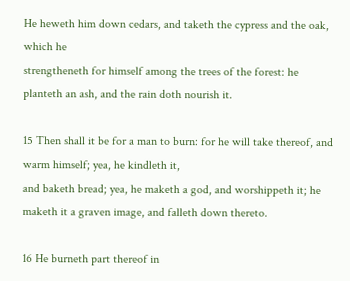He heweth him down cedars, and taketh the cypress and the oak, which he
strengtheneth for himself among the trees of the forest: he planteth an ash, and the rain doth nourish it.

15 Then shall it be for a man to burn: for he will take thereof, and warm himself; yea, he kindleth it,
and baketh bread; yea, he maketh a god, and worshippeth it; he maketh it a graven image, and falleth down thereto.

16 He burneth part thereof in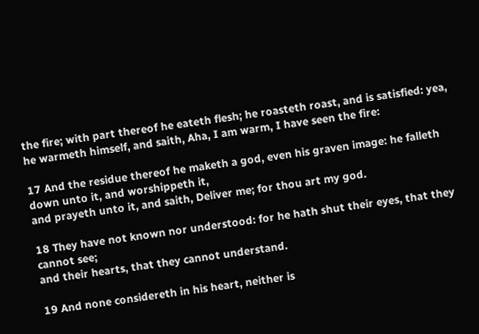the fire; with part thereof he eateth flesh; he roasteth roast, and is satisfied: yea,
he warmeth himself, and saith, Aha, I am warm, I have seen the fire:

17 And the residue thereof he maketh a god, even his graven image: he falleth down unto it, and worshippeth it,
and prayeth unto it, and saith, Deliver me; for thou art my god.

18 They have not known nor understood: for he hath shut their eyes, that they cannot see;
and their hearts, that they cannot understand.

19 And none considereth in his heart, neither is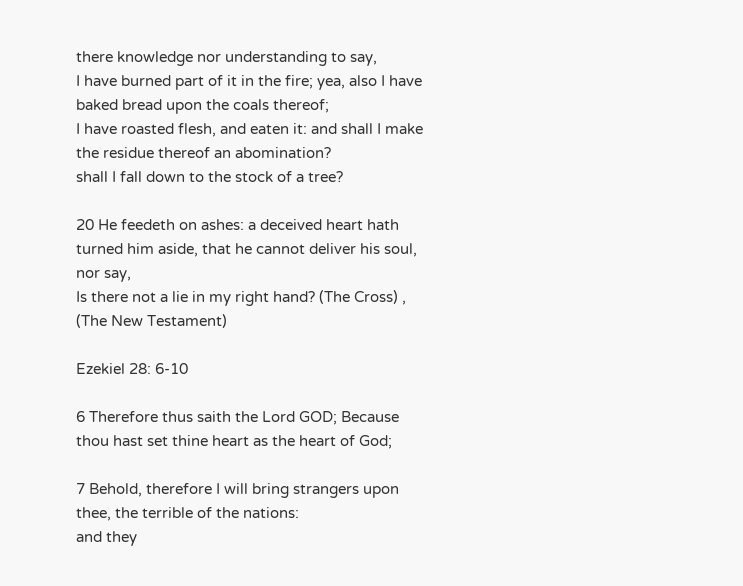there knowledge nor understanding to say,
I have burned part of it in the fire; yea, also I have baked bread upon the coals thereof;
I have roasted flesh, and eaten it: and shall I make the residue thereof an abomination?
shall I fall down to the stock of a tree?

20 He feedeth on ashes: a deceived heart hath turned him aside, that he cannot deliver his soul, nor say,
Is there not a lie in my right hand? (The Cross) , (The New Testament)

Ezekiel 28: 6-10

6 Therefore thus saith the Lord GOD; Because thou hast set thine heart as the heart of God;

7 Behold, therefore I will bring strangers upon thee, the terrible of the nations:
and they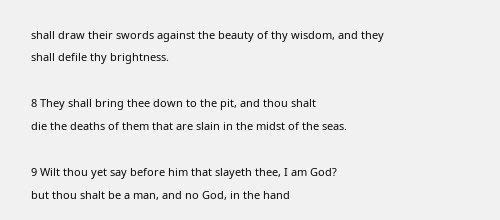shall draw their swords against the beauty of thy wisdom, and they shall defile thy brightness.

8 They shall bring thee down to the pit, and thou shalt
die the deaths of them that are slain in the midst of the seas.

9 Wilt thou yet say before him that slayeth thee, I am God?
but thou shalt be a man, and no God, in the hand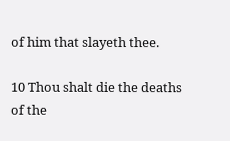of him that slayeth thee.

10 Thou shalt die the deaths of the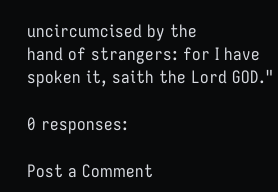uncircumcised by the
hand of strangers: for I have spoken it, saith the Lord GOD."

0 responses:

Post a Comment